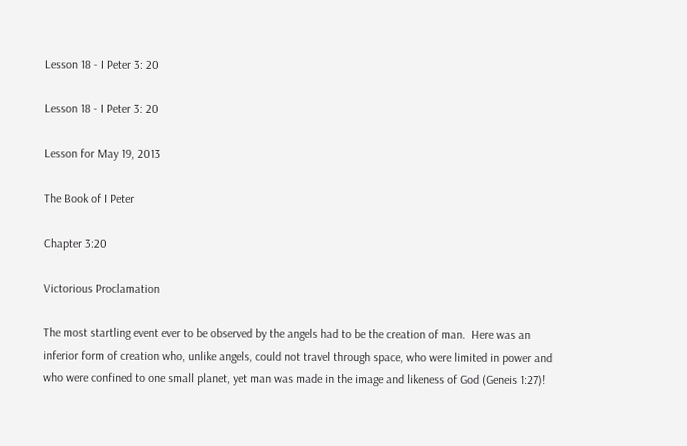Lesson 18 - I Peter 3: 20

Lesson 18 - I Peter 3: 20

Lesson for May 19, 2013

The Book of I Peter

Chapter 3:20

Victorious Proclamation

The most startling event ever to be observed by the angels had to be the creation of man.  Here was an inferior form of creation who, unlike angels, could not travel through space, who were limited in power and who were confined to one small planet, yet man was made in the image and likeness of God (Geneis 1:27)!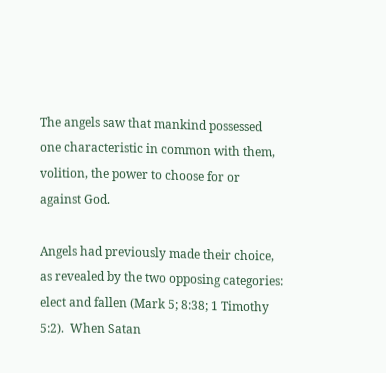The angels saw that mankind possessed one characteristic in common with them, volition, the power to choose for or against God.

Angels had previously made their choice, as revealed by the two opposing categories: elect and fallen (Mark 5; 8:38; 1 Timothy 5:2).  When Satan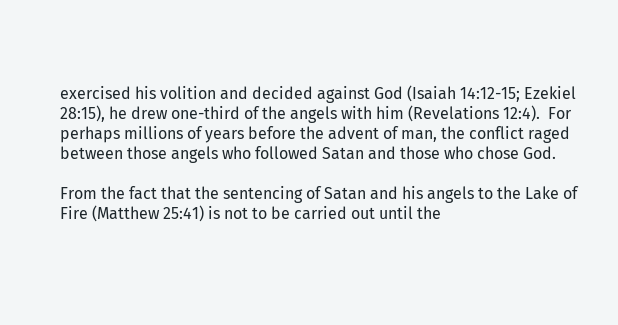exercised his volition and decided against God (Isaiah 14:12-15; Ezekiel 28:15), he drew one-third of the angels with him (Revelations 12:4).  For perhaps millions of years before the advent of man, the conflict raged between those angels who followed Satan and those who chose God.

From the fact that the sentencing of Satan and his angels to the Lake of Fire (Matthew 25:41) is not to be carried out until the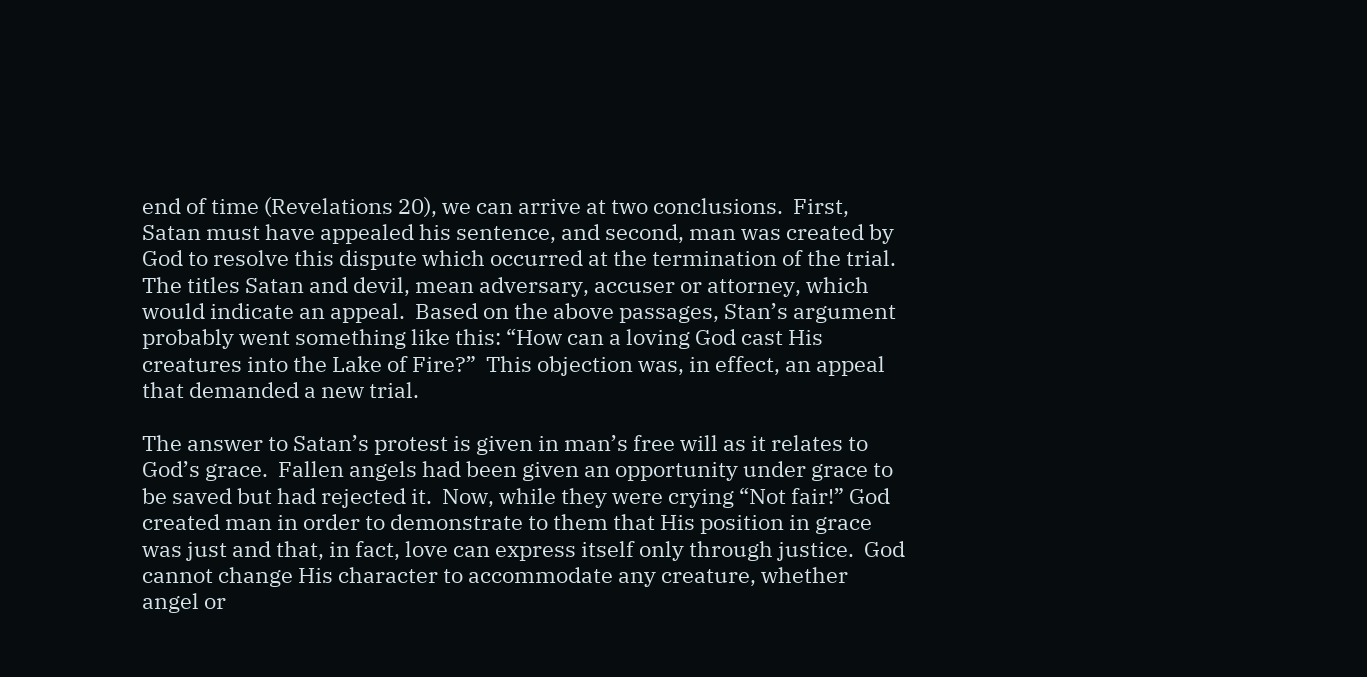end of time (Revelations 20), we can arrive at two conclusions.  First, Satan must have appealed his sentence, and second, man was created by God to resolve this dispute which occurred at the termination of the trial.  The titles Satan and devil, mean adversary, accuser or attorney, which would indicate an appeal.  Based on the above passages, Stan’s argument probably went something like this: “How can a loving God cast His creatures into the Lake of Fire?”  This objection was, in effect, an appeal that demanded a new trial.

The answer to Satan’s protest is given in man’s free will as it relates to God’s grace.  Fallen angels had been given an opportunity under grace to be saved but had rejected it.  Now, while they were crying “Not fair!” God created man in order to demonstrate to them that His position in grace was just and that, in fact, love can express itself only through justice.  God cannot change His character to accommodate any creature, whether angel or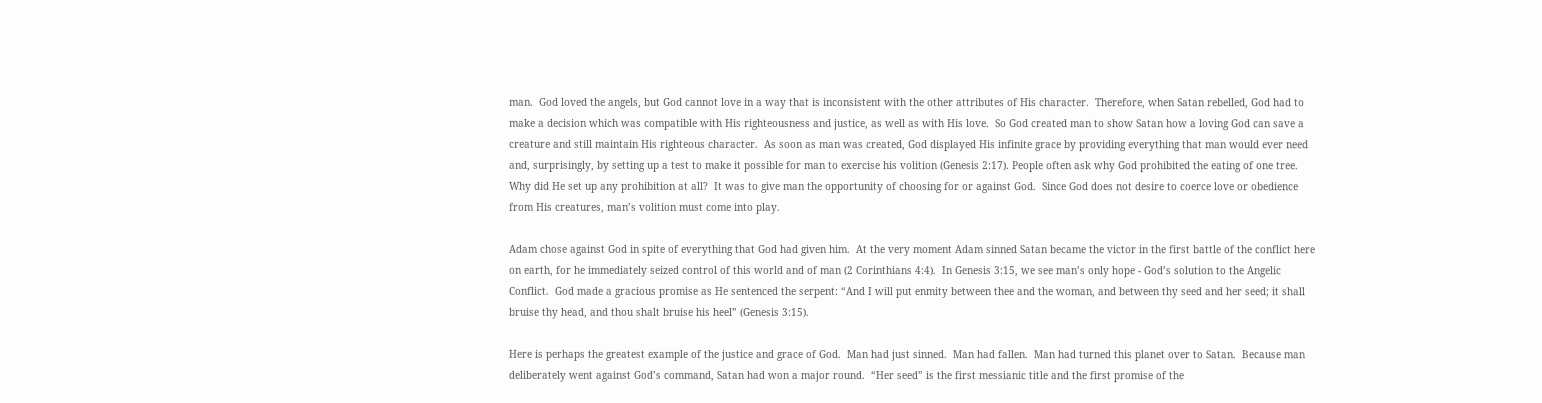man.  God loved the angels, but God cannot love in a way that is inconsistent with the other attributes of His character.  Therefore, when Satan rebelled, God had to make a decision which was compatible with His righteousness and justice, as well as with His love.  So God created man to show Satan how a loving God can save a creature and still maintain His righteous character.  As soon as man was created, God displayed His infinite grace by providing everything that man would ever need and, surprisingly, by setting up a test to make it possible for man to exercise his volition (Genesis 2:17). People often ask why God prohibited the eating of one tree.  Why did He set up any prohibition at all?  It was to give man the opportunity of choosing for or against God.  Since God does not desire to coerce love or obedience from His creatures, man’s volition must come into play.

Adam chose against God in spite of everything that God had given him.  At the very moment Adam sinned Satan became the victor in the first battle of the conflict here on earth, for he immediately seized control of this world and of man (2 Corinthians 4:4).  In Genesis 3:15, we see man’s only hope - God’s solution to the Angelic Conflict.  God made a gracious promise as He sentenced the serpent: “And I will put enmity between thee and the woman, and between thy seed and her seed; it shall bruise thy head, and thou shalt bruise his heel” (Genesis 3:15).

Here is perhaps the greatest example of the justice and grace of God.  Man had just sinned.  Man had fallen.  Man had turned this planet over to Satan.  Because man deliberately went against God’s command, Satan had won a major round.  “Her seed” is the first messianic title and the first promise of the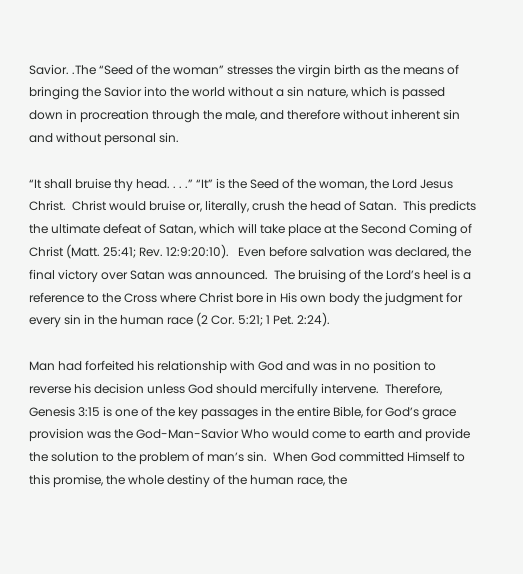Savior. .The “Seed of the woman” stresses the virgin birth as the means of bringing the Savior into the world without a sin nature, which is passed down in procreation through the male, and therefore without inherent sin and without personal sin.

“It shall bruise thy head. . . .” “It” is the Seed of the woman, the Lord Jesus Christ.  Christ would bruise or, literally, crush the head of Satan.  This predicts the ultimate defeat of Satan, which will take place at the Second Coming of Christ (Matt. 25:41; Rev. 12:9:20:10).   Even before salvation was declared, the final victory over Satan was announced.  The bruising of the Lord’s heel is a reference to the Cross where Christ bore in His own body the judgment for every sin in the human race (2 Cor. 5:21; 1 Pet. 2:24).

Man had forfeited his relationship with God and was in no position to reverse his decision unless God should mercifully intervene.  Therefore, Genesis 3:15 is one of the key passages in the entire Bible, for God’s grace provision was the God-Man-Savior Who would come to earth and provide the solution to the problem of man’s sin.  When God committed Himself to this promise, the whole destiny of the human race, the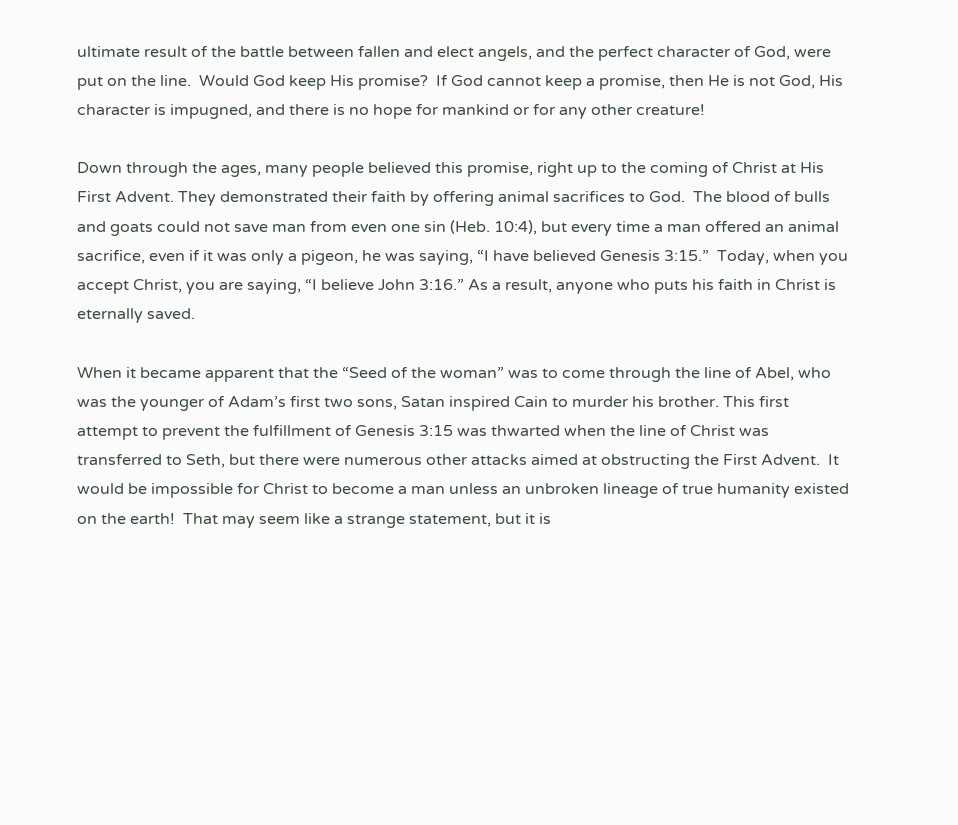ultimate result of the battle between fallen and elect angels, and the perfect character of God, were put on the line.  Would God keep His promise?  If God cannot keep a promise, then He is not God, His character is impugned, and there is no hope for mankind or for any other creature!

Down through the ages, many people believed this promise, right up to the coming of Christ at His First Advent. They demonstrated their faith by offering animal sacrifices to God.  The blood of bulls and goats could not save man from even one sin (Heb. 10:4), but every time a man offered an animal sacrifice, even if it was only a pigeon, he was saying, “I have believed Genesis 3:15.”  Today, when you accept Christ, you are saying, “I believe John 3:16.” As a result, anyone who puts his faith in Christ is eternally saved.

When it became apparent that the “Seed of the woman” was to come through the line of Abel, who was the younger of Adam’s first two sons, Satan inspired Cain to murder his brother. This first attempt to prevent the fulfillment of Genesis 3:15 was thwarted when the line of Christ was transferred to Seth, but there were numerous other attacks aimed at obstructing the First Advent.  It would be impossible for Christ to become a man unless an unbroken lineage of true humanity existed on the earth!  That may seem like a strange statement, but it is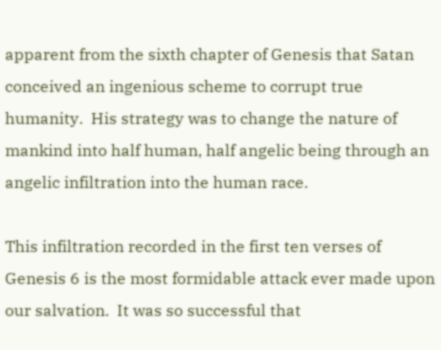apparent from the sixth chapter of Genesis that Satan conceived an ingenious scheme to corrupt true humanity.  His strategy was to change the nature of mankind into half human, half angelic being through an angelic infiltration into the human race.

This infiltration recorded in the first ten verses of Genesis 6 is the most formidable attack ever made upon our salvation.  It was so successful that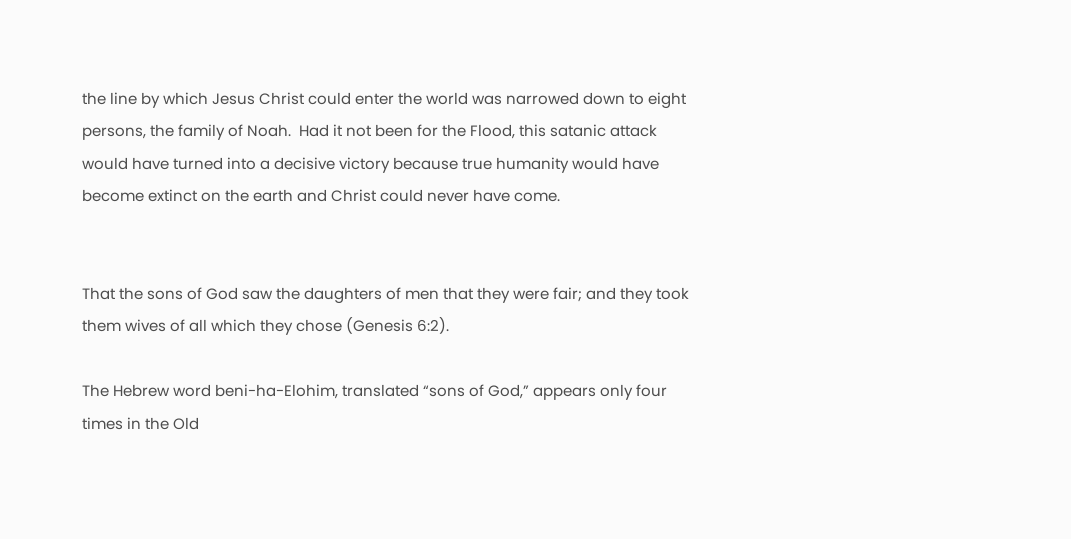the line by which Jesus Christ could enter the world was narrowed down to eight persons, the family of Noah.  Had it not been for the Flood, this satanic attack would have turned into a decisive victory because true humanity would have become extinct on the earth and Christ could never have come.


That the sons of God saw the daughters of men that they were fair; and they took them wives of all which they chose (Genesis 6:2).

The Hebrew word beni-ha-Elohim, translated “sons of God,” appears only four times in the Old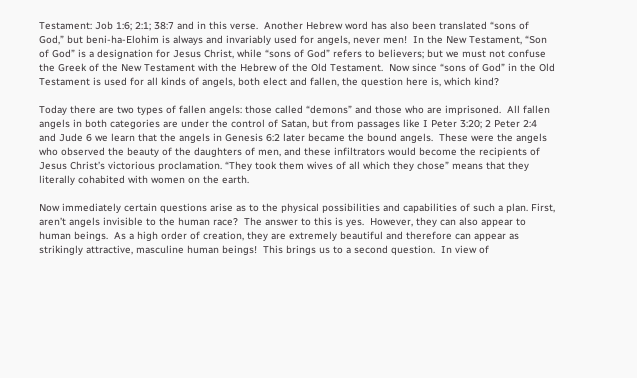Testament: Job 1:6; 2:1; 38:7 and in this verse.  Another Hebrew word has also been translated “sons of God,” but beni-ha-Elohim is always and invariably used for angels, never men!  In the New Testament, “Son of God” is a designation for Jesus Christ, while “sons of God” refers to believers; but we must not confuse the Greek of the New Testament with the Hebrew of the Old Testament.  Now since “sons of God” in the Old Testament is used for all kinds of angels, both elect and fallen, the question here is, which kind?

Today there are two types of fallen angels: those called “demons” and those who are imprisoned.  All fallen angels in both categories are under the control of Satan, but from passages like I Peter 3:20; 2 Peter 2:4 and Jude 6 we learn that the angels in Genesis 6:2 later became the bound angels.  These were the angels who observed the beauty of the daughters of men, and these infiltrators would become the recipients of Jesus Christ’s victorious proclamation. “They took them wives of all which they chose” means that they literally cohabited with women on the earth.

Now immediately certain questions arise as to the physical possibilities and capabilities of such a plan. First, aren’t angels invisible to the human race?  The answer to this is yes.  However, they can also appear to human beings.  As a high order of creation, they are extremely beautiful and therefore can appear as strikingly attractive, masculine human beings!  This brings us to a second question.  In view of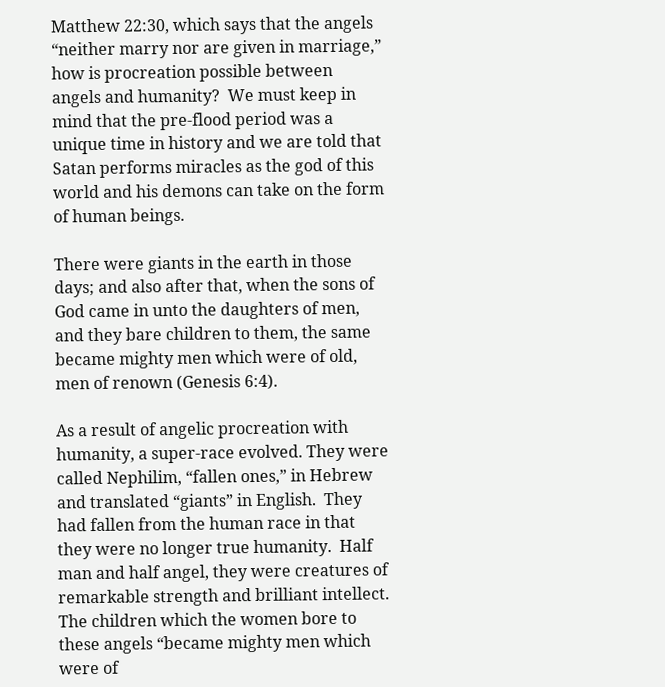Matthew 22:30, which says that the angels “neither marry nor are given in marriage,” how is procreation possible between angels and humanity?  We must keep in mind that the pre-flood period was a unique time in history and we are told that Satan performs miracles as the god of this world and his demons can take on the form of human beings.

There were giants in the earth in those days; and also after that, when the sons of God came in unto the daughters of men, and they bare children to them, the same became mighty men which were of old, men of renown (Genesis 6:4).

As a result of angelic procreation with humanity, a super-race evolved. They were called Nephilim, “fallen ones,” in Hebrew and translated “giants” in English.  They had fallen from the human race in that they were no longer true humanity.  Half man and half angel, they were creatures of remarkable strength and brilliant intellect.  The children which the women bore to these angels “became mighty men which were of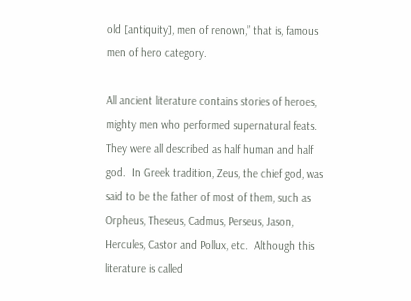old [antiquity], men of renown,” that is, famous men of hero category.

All ancient literature contains stories of heroes, mighty men who performed supernatural feats.  They were all described as half human and half god.  In Greek tradition, Zeus, the chief god, was said to be the father of most of them, such as Orpheus, Theseus, Cadmus, Perseus, Jason, Hercules, Castor and Pollux, etc.  Although this literature is called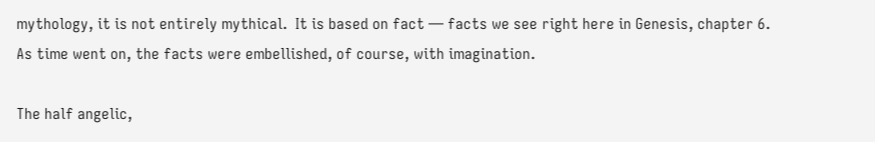mythology, it is not entirely mythical.  It is based on fact — facts we see right here in Genesis, chapter 6.  As time went on, the facts were embellished, of course, with imagination.

The half angelic,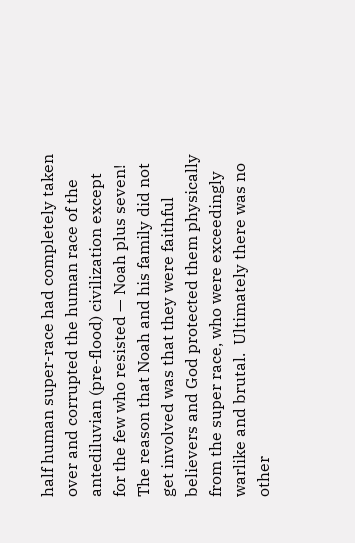half human super-race had completely taken over and corrupted the human race of the antediluvian (pre-flood) civilization except for the few who resisted — Noah plus seven!  The reason that Noah and his family did not get involved was that they were faithful believers and God protected them physically from the super race, who were exceedingly warlike and brutal.  Ultimately there was no other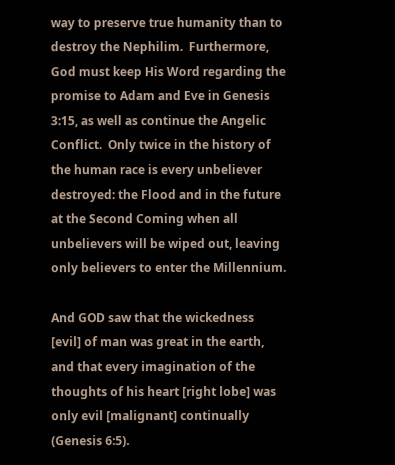way to preserve true humanity than to destroy the Nephilim.  Furthermore, God must keep His Word regarding the promise to Adam and Eve in Genesis 3:15, as well as continue the Angelic Conflict.  Only twice in the history of the human race is every unbeliever destroyed: the Flood and in the future at the Second Coming when all unbelievers will be wiped out, leaving only believers to enter the Millennium.

And GOD saw that the wickedness [evil] of man was great in the earth, and that every imagination of the thoughts of his heart [right lobe] was only evil [malignant] continually (Genesis 6:5).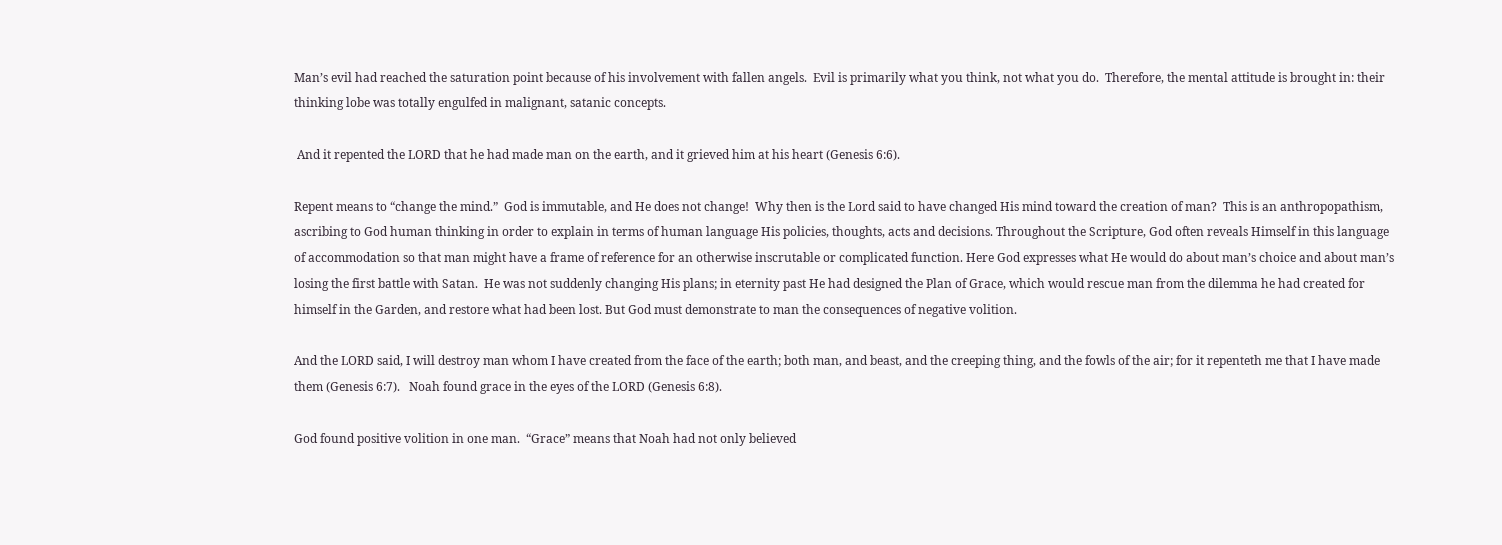Man’s evil had reached the saturation point because of his involvement with fallen angels.  Evil is primarily what you think, not what you do.  Therefore, the mental attitude is brought in: their thinking lobe was totally engulfed in malignant, satanic concepts.

 And it repented the LORD that he had made man on the earth, and it grieved him at his heart (Genesis 6:6).

Repent means to “change the mind.”  God is immutable, and He does not change!  Why then is the Lord said to have changed His mind toward the creation of man?  This is an anthropopathism, ascribing to God human thinking in order to explain in terms of human language His policies, thoughts, acts and decisions. Throughout the Scripture, God often reveals Himself in this language of accommodation so that man might have a frame of reference for an otherwise inscrutable or complicated function. Here God expresses what He would do about man’s choice and about man’s losing the first battle with Satan.  He was not suddenly changing His plans; in eternity past He had designed the Plan of Grace, which would rescue man from the dilemma he had created for himself in the Garden, and restore what had been lost. But God must demonstrate to man the consequences of negative volition.

And the LORD said, I will destroy man whom I have created from the face of the earth; both man, and beast, and the creeping thing, and the fowls of the air; for it repenteth me that I have made them (Genesis 6:7).   Noah found grace in the eyes of the LORD (Genesis 6:8).

God found positive volition in one man.  “Grace” means that Noah had not only believed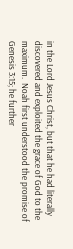in the Lord Jesus Christ, but that he had literally discovered and exploited the grace of God to the maximum.  Noah first understood the promise of Genesis 3:15; he further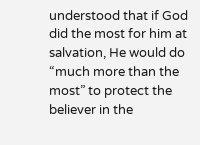understood that if God did the most for him at salvation, He would do “much more than the most” to protect the believer in the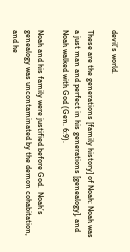devil’s world.

These are the generations [family history] of Noah: Noah was a just man and perfect in his generations [genealogy], and Noah walked with God (Gen. 6:9).

Noah and his family were justified before God.  Noah’s genealogy was uncontaminated by the demon cohabitation, and he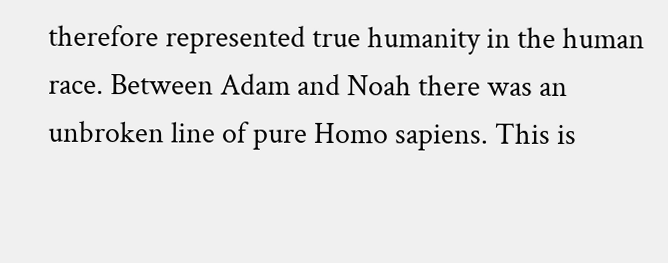therefore represented true humanity in the human race. Between Adam and Noah there was an unbroken line of pure Homo sapiens. This is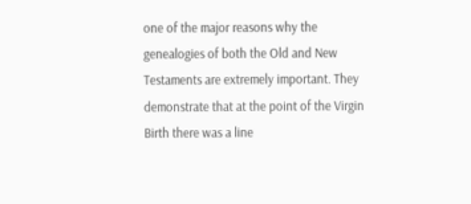one of the major reasons why the genealogies of both the Old and New Testaments are extremely important. They demonstrate that at the point of the Virgin Birth there was a line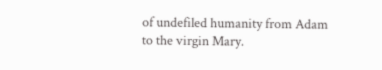of undefiled humanity from Adam to the virgin Mary.